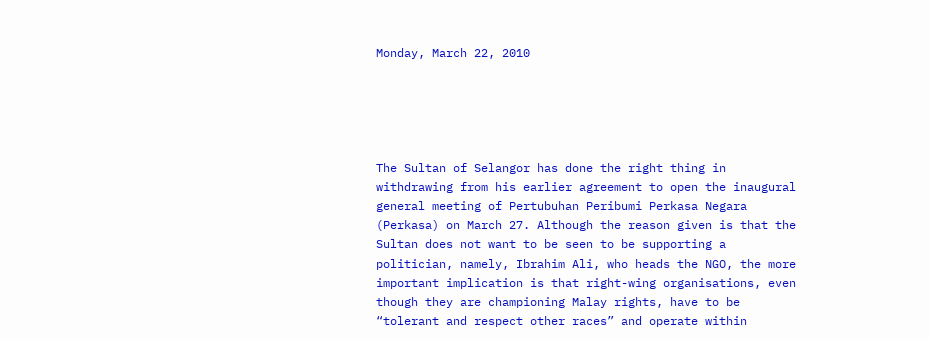Monday, March 22, 2010





The Sultan of Selangor has done the right thing in withdrawing from his earlier agreement to open the inaugural general meeting of Pertubuhan Peribumi Perkasa Negara (Perkasa) on March 27. Although the reason given is that the Sultan does not want to be seen to be supporting a politician, namely, Ibrahim Ali, who heads the NGO, the more important implication is that right-wing organisations, even though they are championing Malay rights, have to be “tolerant and respect other races” and operate within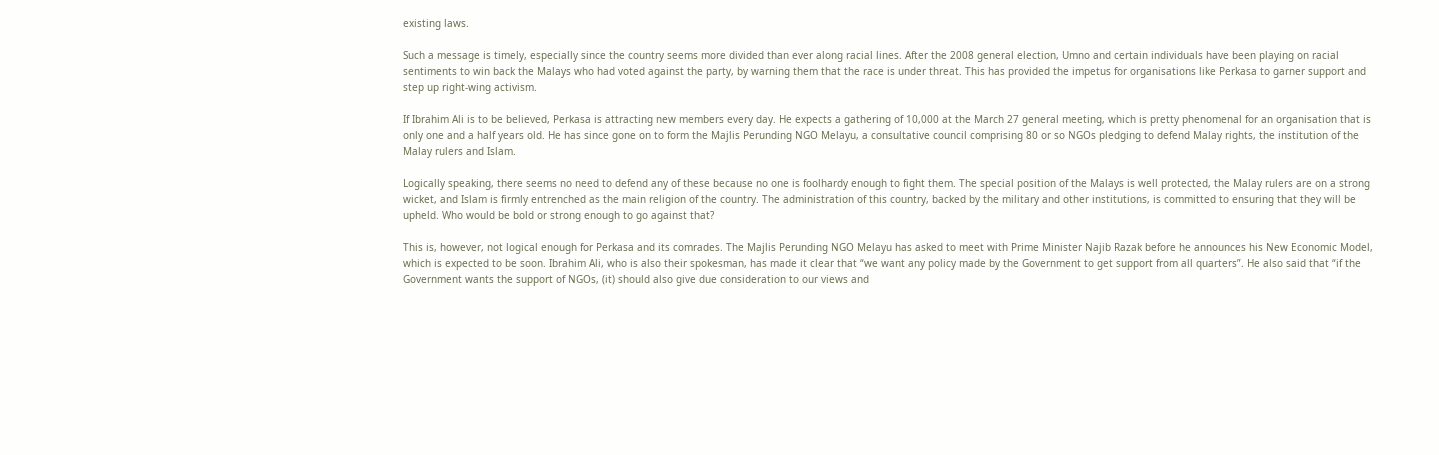existing laws.

Such a message is timely, especially since the country seems more divided than ever along racial lines. After the 2008 general election, Umno and certain individuals have been playing on racial sentiments to win back the Malays who had voted against the party, by warning them that the race is under threat. This has provided the impetus for organisations like Perkasa to garner support and step up right-wing activism.

If Ibrahim Ali is to be believed, Perkasa is attracting new members every day. He expects a gathering of 10,000 at the March 27 general meeting, which is pretty phenomenal for an organisation that is only one and a half years old. He has since gone on to form the Majlis Perunding NGO Melayu, a consultative council comprising 80 or so NGOs pledging to defend Malay rights, the institution of the Malay rulers and Islam.

Logically speaking, there seems no need to defend any of these because no one is foolhardy enough to fight them. The special position of the Malays is well protected, the Malay rulers are on a strong wicket, and Islam is firmly entrenched as the main religion of the country. The administration of this country, backed by the military and other institutions, is committed to ensuring that they will be upheld. Who would be bold or strong enough to go against that?

This is, however, not logical enough for Perkasa and its comrades. The Majlis Perunding NGO Melayu has asked to meet with Prime Minister Najib Razak before he announces his New Economic Model, which is expected to be soon. Ibrahim Ali, who is also their spokesman, has made it clear that “we want any policy made by the Government to get support from all quarters”. He also said that “if the Government wants the support of NGOs, (it) should also give due consideration to our views and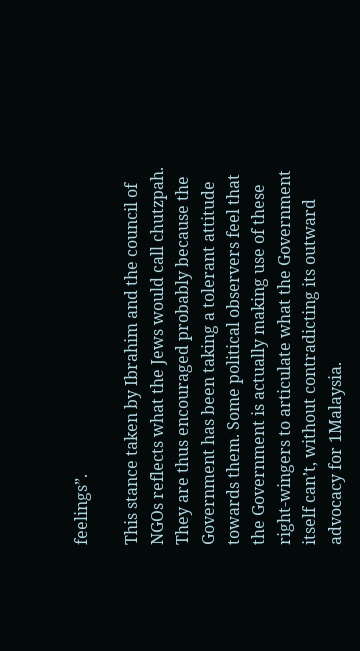feelings”.

This stance taken by Ibrahim and the council of NGOs reflects what the Jews would call chutzpah. They are thus encouraged probably because the Government has been taking a tolerant attitude towards them. Some political observers feel that the Government is actually making use of these right-wingers to articulate what the Government itself can’t, without contradicting its outward advocacy for 1Malaysia.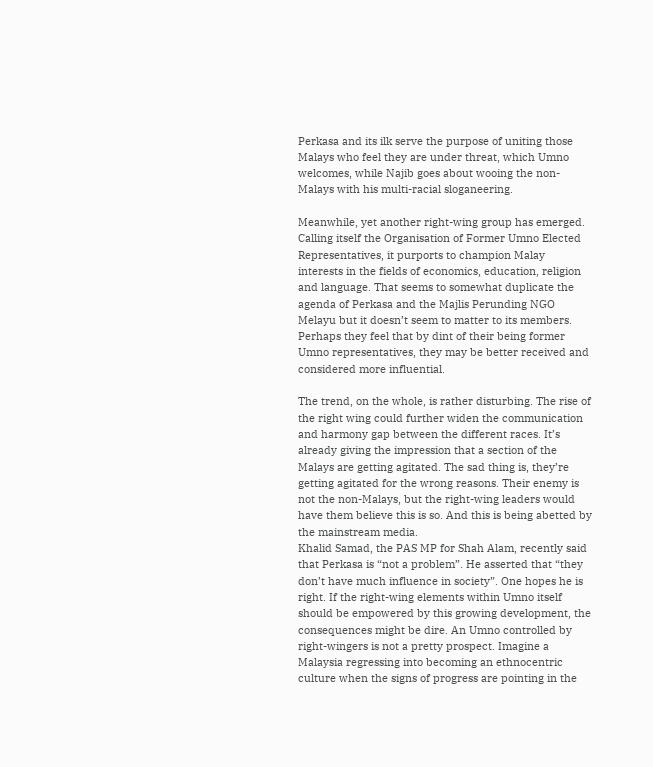Perkasa and its ilk serve the purpose of uniting those Malays who feel they are under threat, which Umno welcomes, while Najib goes about wooing the non-Malays with his multi-racial sloganeering.

Meanwhile, yet another right-wing group has emerged. Calling itself the Organisation of Former Umno Elected Representatives, it purports to champion Malay interests in the fields of economics, education, religion and language. That seems to somewhat duplicate the agenda of Perkasa and the Majlis Perunding NGO Melayu but it doesn’t seem to matter to its members. Perhaps they feel that by dint of their being former Umno representatives, they may be better received and considered more influential.

The trend, on the whole, is rather disturbing. The rise of the right wing could further widen the communication and harmony gap between the different races. It’s already giving the impression that a section of the Malays are getting agitated. The sad thing is, they’re getting agitated for the wrong reasons. Their enemy is not the non-Malays, but the right-wing leaders would have them believe this is so. And this is being abetted by the mainstream media.
Khalid Samad, the PAS MP for Shah Alam, recently said that Perkasa is “not a problem”. He asserted that “they don’t have much influence in society”. One hopes he is right. If the right-wing elements within Umno itself should be empowered by this growing development, the consequences might be dire. An Umno controlled by right-wingers is not a pretty prospect. Imagine a Malaysia regressing into becoming an ethnocentric culture when the signs of progress are pointing in the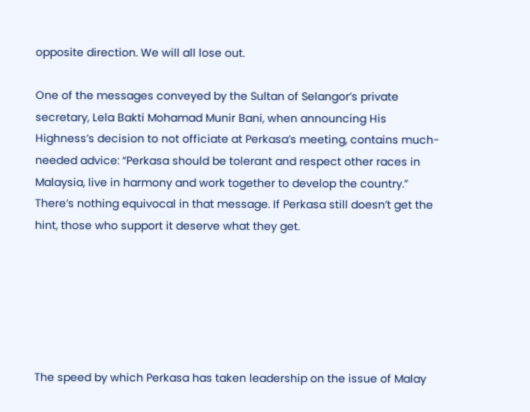opposite direction. We will all lose out.

One of the messages conveyed by the Sultan of Selangor’s private secretary, Lela Bakti Mohamad Munir Bani, when announcing His Highness’s decision to not officiate at Perkasa’s meeting, contains much-needed advice: “Perkasa should be tolerant and respect other races in Malaysia, live in harmony and work together to develop the country.” There’s nothing equivocal in that message. If Perkasa still doesn’t get the hint, those who support it deserve what they get.






The speed by which Perkasa has taken leadership on the issue of Malay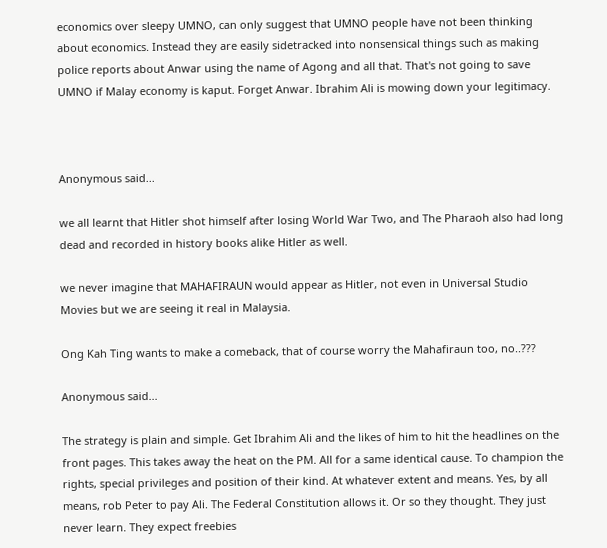economics over sleepy UMNO, can only suggest that UMNO people have not been thinking about economics. Instead they are easily sidetracked into nonsensical things such as making police reports about Anwar using the name of Agong and all that. That's not going to save UMNO if Malay economy is kaput. Forget Anwar. Ibrahim Ali is mowing down your legitimacy.



Anonymous said...

we all learnt that Hitler shot himself after losing World War Two, and The Pharaoh also had long dead and recorded in history books alike Hitler as well.

we never imagine that MAHAFIRAUN would appear as Hitler, not even in Universal Studio Movies but we are seeing it real in Malaysia.

Ong Kah Ting wants to make a comeback, that of course worry the Mahafiraun too, no..???

Anonymous said...

The strategy is plain and simple. Get Ibrahim Ali and the likes of him to hit the headlines on the front pages. This takes away the heat on the PM. All for a same identical cause. To champion the rights, special privileges and position of their kind. At whatever extent and means. Yes, by all means, rob Peter to pay Ali. The Federal Constitution allows it. Or so they thought. They just never learn. They expect freebies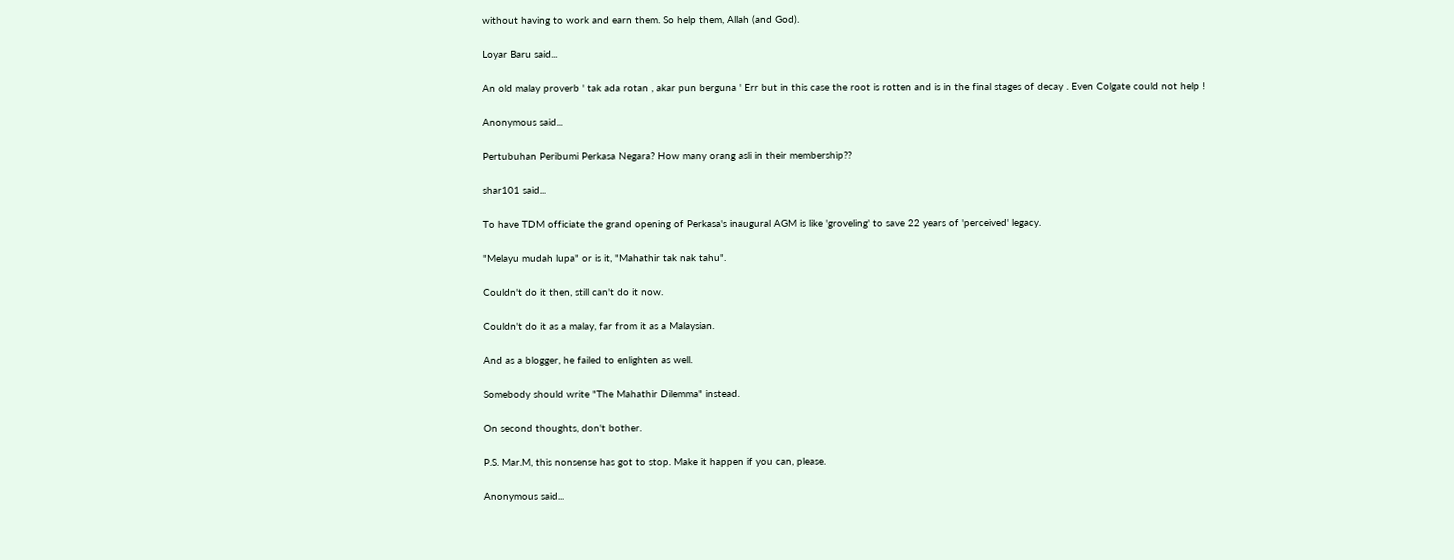without having to work and earn them. So help them, Allah (and God).

Loyar Baru said...

An old malay proverb ' tak ada rotan , akar pun berguna ' Err but in this case the root is rotten and is in the final stages of decay . Even Colgate could not help !

Anonymous said...

Pertubuhan Peribumi Perkasa Negara? How many orang asli in their membership??

shar101 said...

To have TDM officiate the grand opening of Perkasa's inaugural AGM is like 'groveling' to save 22 years of 'perceived' legacy.

"Melayu mudah lupa" or is it, "Mahathir tak nak tahu".

Couldn't do it then, still can't do it now.

Couldn't do it as a malay, far from it as a Malaysian.

And as a blogger, he failed to enlighten as well.

Somebody should write "The Mahathir Dilemma" instead.

On second thoughts, don't bother.

P.S. Mar.M, this nonsense has got to stop. Make it happen if you can, please.

Anonymous said...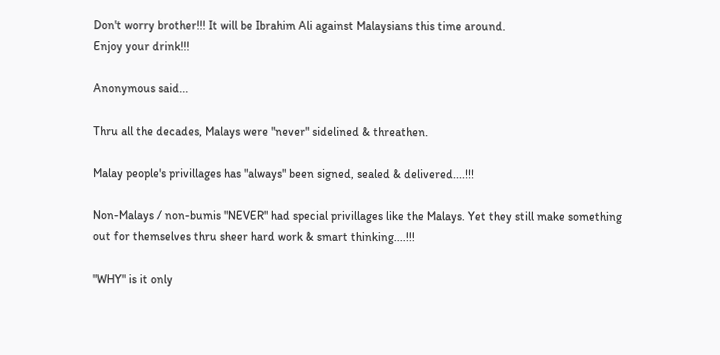Don't worry brother!!! It will be Ibrahim Ali against Malaysians this time around.
Enjoy your drink!!!

Anonymous said...

Thru all the decades, Malays were "never" sidelined & threathen.

Malay people's privillages has "always" been signed, sealed & delivered....!!!

Non-Malays / non-bumis "NEVER" had special privillages like the Malays. Yet they still make something out for themselves thru sheer hard work & smart thinking....!!!

"WHY" is it only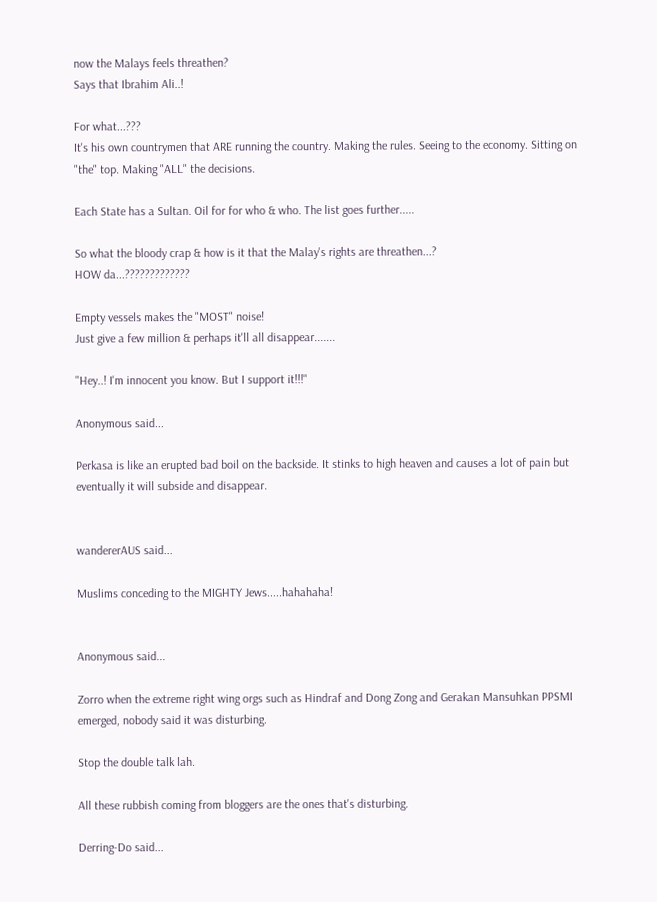now the Malays feels threathen?
Says that Ibrahim Ali..!

For what...???
It's his own countrymen that ARE running the country. Making the rules. Seeing to the economy. Sitting on "the" top. Making "ALL" the decisions.

Each State has a Sultan. Oil for for who & who. The list goes further.....

So what the bloody crap & how is it that the Malay's rights are threathen...?
HOW da...?????????????

Empty vessels makes the "MOST" noise!
Just give a few million & perhaps it'll all disappear.......

"Hey..! I'm innocent you know. But I support it!!!"

Anonymous said...

Perkasa is like an erupted bad boil on the backside. It stinks to high heaven and causes a lot of pain but eventually it will subside and disappear.


wandererAUS said...

Muslims conceding to the MIGHTY Jews.....hahahaha!


Anonymous said...

Zorro when the extreme right wing orgs such as Hindraf and Dong Zong and Gerakan Mansuhkan PPSMI emerged, nobody said it was disturbing.

Stop the double talk lah.

All these rubbish coming from bloggers are the ones that's disturbing.

Derring-Do said...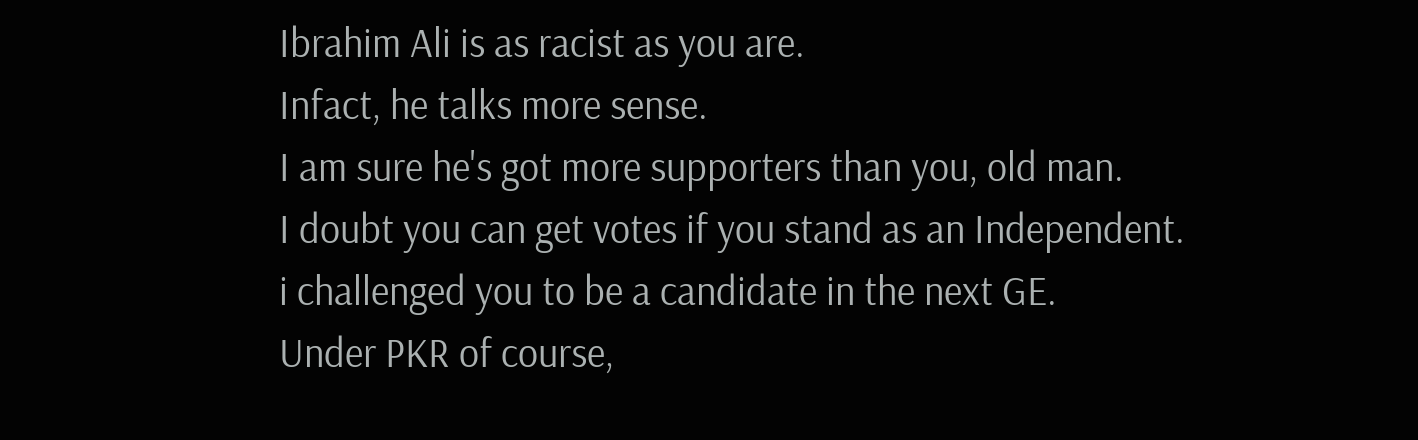Ibrahim Ali is as racist as you are.
Infact, he talks more sense.
I am sure he's got more supporters than you, old man.
I doubt you can get votes if you stand as an Independent.
i challenged you to be a candidate in the next GE.
Under PKR of course,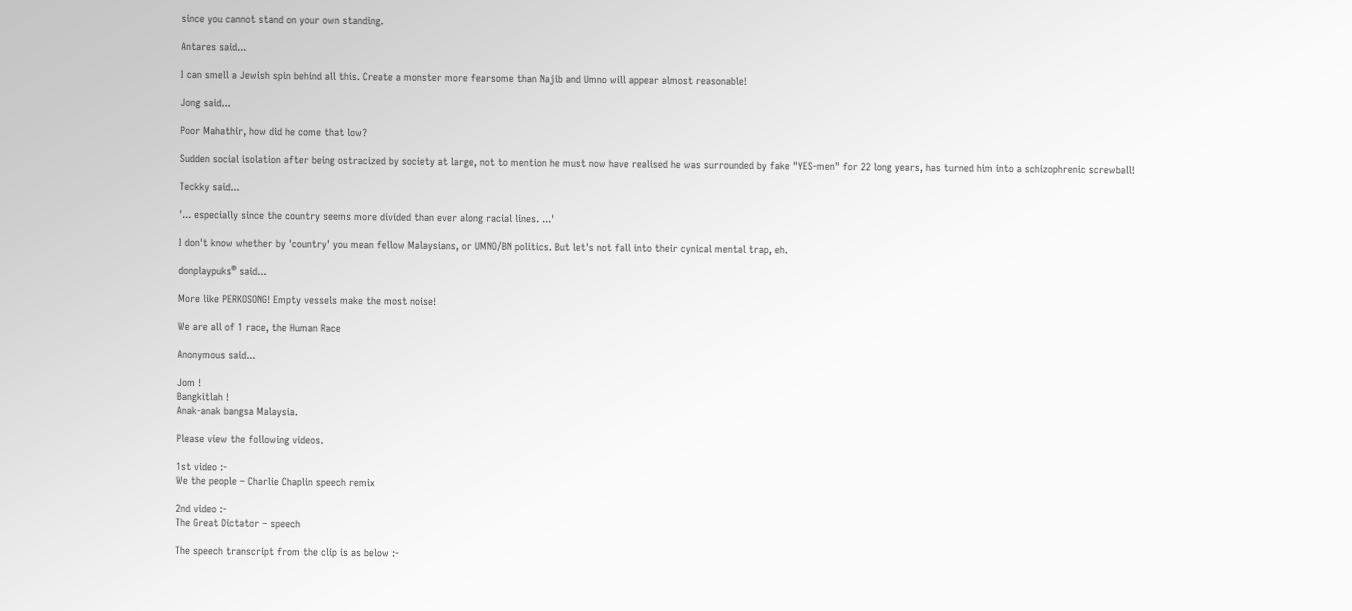since you cannot stand on your own standing.

Antares said...

I can smell a Jewish spin behind all this. Create a monster more fearsome than Najib and Umno will appear almost reasonable!

Jong said...

Poor Mahathir, how did he come that low?

Sudden social isolation after being ostracized by society at large, not to mention he must now have realised he was surrounded by fake "YES-men" for 22 long years, has turned him into a schizophrenic screwball!

Teckky said...

'... especially since the country seems more divided than ever along racial lines. ...'

I don't know whether by 'country' you mean fellow Malaysians, or UMNO/BN politics. But let's not fall into their cynical mental trap, eh.

donplaypuks® said...

More like PERKOSONG! Empty vessels make the most noise!

We are all of 1 race, the Human Race

Anonymous said...

Jom !
Bangkitlah !
Anak-anak bangsa Malaysia.

Please view the following videos.

1st video :-
We the people – Charlie Chaplin speech remix

2nd video :-
The Great Dictator – speech

The speech transcript from the clip is as below :-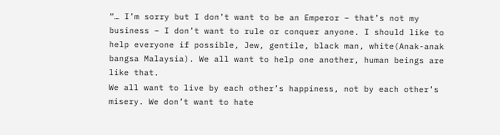“… I’m sorry but I don’t want to be an Emperor – that’s not my business – I don’t want to rule or conquer anyone. I should like to help everyone if possible, Jew, gentile, black man, white(Anak-anak bangsa Malaysia). We all want to help one another, human beings are like that.
We all want to live by each other’s happiness, not by each other’s misery. We don’t want to hate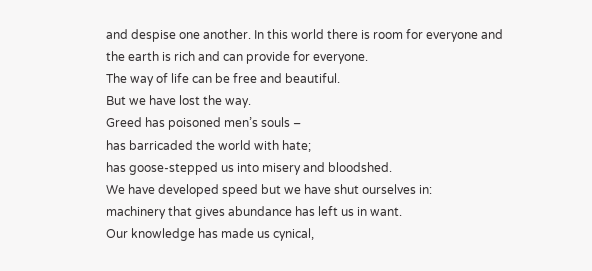and despise one another. In this world there is room for everyone and the earth is rich and can provide for everyone.
The way of life can be free and beautiful.
But we have lost the way.
Greed has poisoned men’s souls –
has barricaded the world with hate;
has goose-stepped us into misery and bloodshed.
We have developed speed but we have shut ourselves in:
machinery that gives abundance has left us in want.
Our knowledge has made us cynical,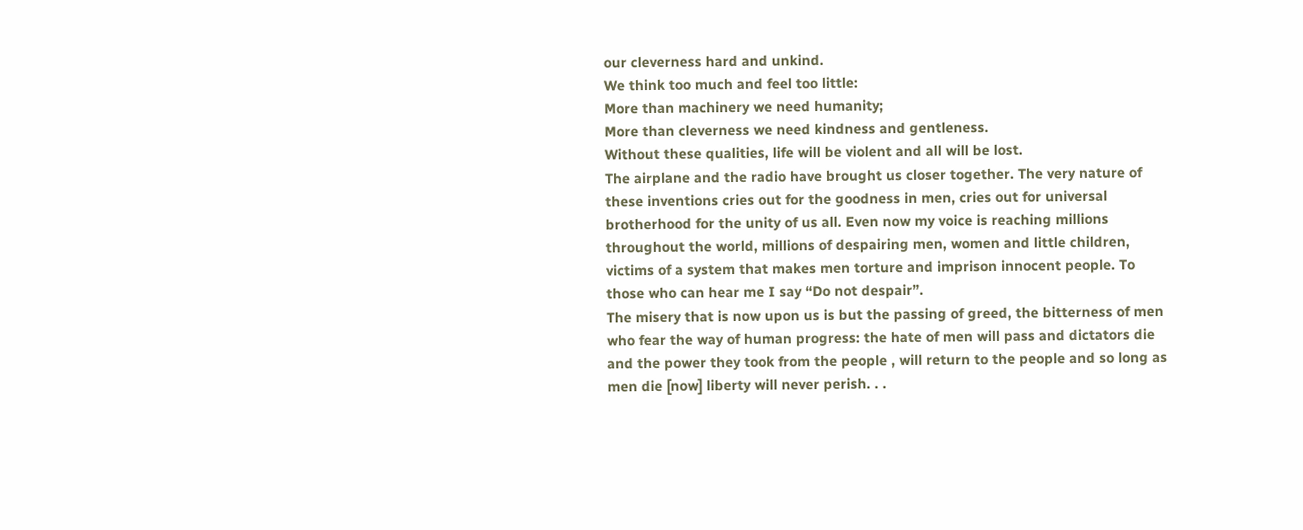our cleverness hard and unkind.
We think too much and feel too little:
More than machinery we need humanity;
More than cleverness we need kindness and gentleness.
Without these qualities, life will be violent and all will be lost.
The airplane and the radio have brought us closer together. The very nature of these inventions cries out for the goodness in men, cries out for universal brotherhood for the unity of us all. Even now my voice is reaching millions throughout the world, millions of despairing men, women and little children, victims of a system that makes men torture and imprison innocent people. To those who can hear me I say “Do not despair”.
The misery that is now upon us is but the passing of greed, the bitterness of men who fear the way of human progress: the hate of men will pass and dictators die and the power they took from the people , will return to the people and so long as men die [now] liberty will never perish. . .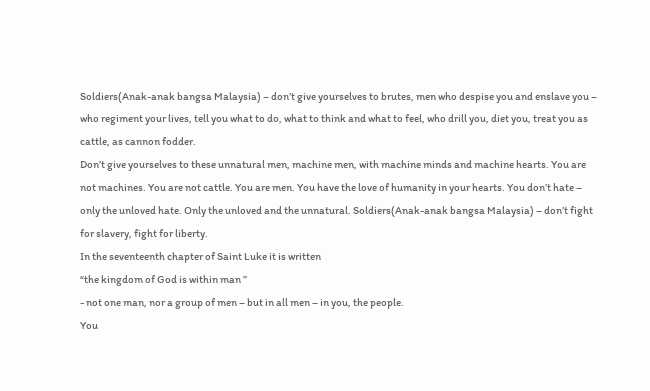Soldiers(Anak-anak bangsa Malaysia) – don’t give yourselves to brutes, men who despise you and enslave you – who regiment your lives, tell you what to do, what to think and what to feel, who drill you, diet you, treat you as cattle, as cannon fodder.
Don’t give yourselves to these unnatural men, machine men, with machine minds and machine hearts. You are not machines. You are not cattle. You are men. You have the love of humanity in your hearts. You don’t hate – only the unloved hate. Only the unloved and the unnatural. Soldiers(Anak-anak bangsa Malaysia) – don’t fight for slavery, fight for liberty.
In the seventeenth chapter of Saint Luke it is written
“the kingdom of God is within man ”
- not one man, nor a group of men – but in all men – in you, the people.
You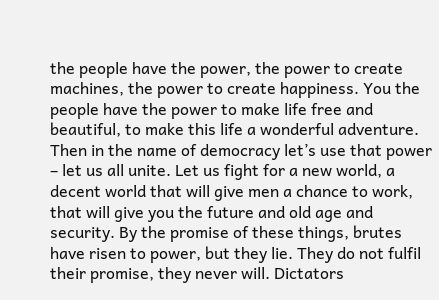the people have the power, the power to create machines, the power to create happiness. You the people have the power to make life free and beautiful, to make this life a wonderful adventure. Then in the name of democracy let’s use that power – let us all unite. Let us fight for a new world, a decent world that will give men a chance to work, that will give you the future and old age and security. By the promise of these things, brutes have risen to power, but they lie. They do not fulfil their promise, they never will. Dictators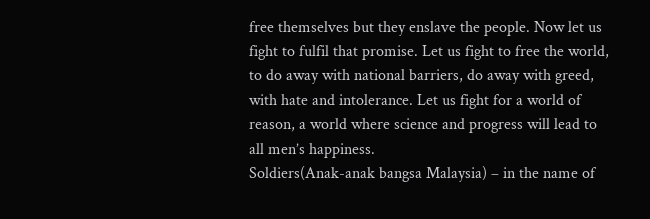free themselves but they enslave the people. Now let us fight to fulfil that promise. Let us fight to free the world, to do away with national barriers, do away with greed, with hate and intolerance. Let us fight for a world of reason, a world where science and progress will lead to all men’s happiness.
Soldiers(Anak-anak bangsa Malaysia) – in the name of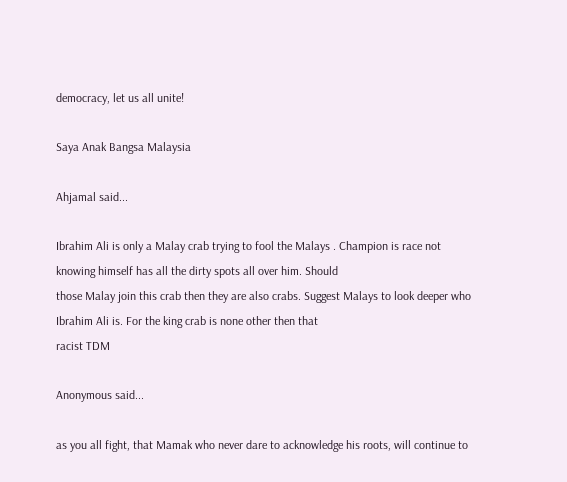democracy, let us all unite!

Saya Anak Bangsa Malaysia

Ahjamal said...

Ibrahim Ali is only a Malay crab trying to fool the Malays . Champion is race not knowing himself has all the dirty spots all over him. Should
those Malay join this crab then they are also crabs. Suggest Malays to look deeper who Ibrahim Ali is. For the king crab is none other then that
racist TDM

Anonymous said...

as you all fight, that Mamak who never dare to acknowledge his roots, will continue to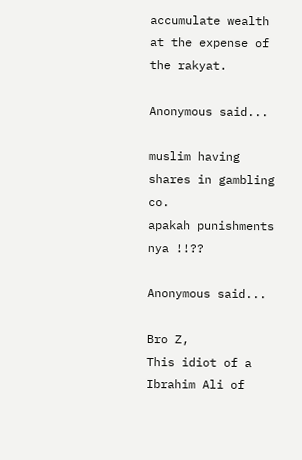accumulate wealth at the expense of the rakyat.

Anonymous said...

muslim having shares in gambling co.
apakah punishments nya !!??

Anonymous said...

Bro Z,
This idiot of a Ibrahim Ali of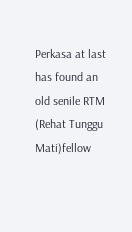Perkasa at last has found an old senile RTM (Rehat Tunggu Mati)fellow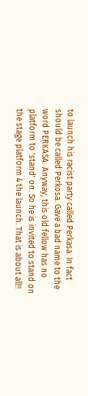to launch his racist party called Perkasa. In fact should be called Perkosa. Gave a bad name to the word PERKASA. Anyway, this old fellow has no platform to 'stand' on. So he is invited to stand on the stage platform 4 the launch. That is about all!!